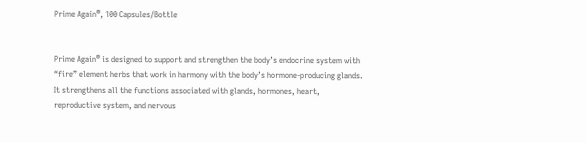Prime Again®, 100 Capsules/Bottle


Prime Again® is designed to support and strengthen the body’s endocrine system with “fire” element herbs that work in harmony with the body’s hormone-producing glands. It strengthens all the functions associated with glands, hormones, heart, reproductive system, and nervous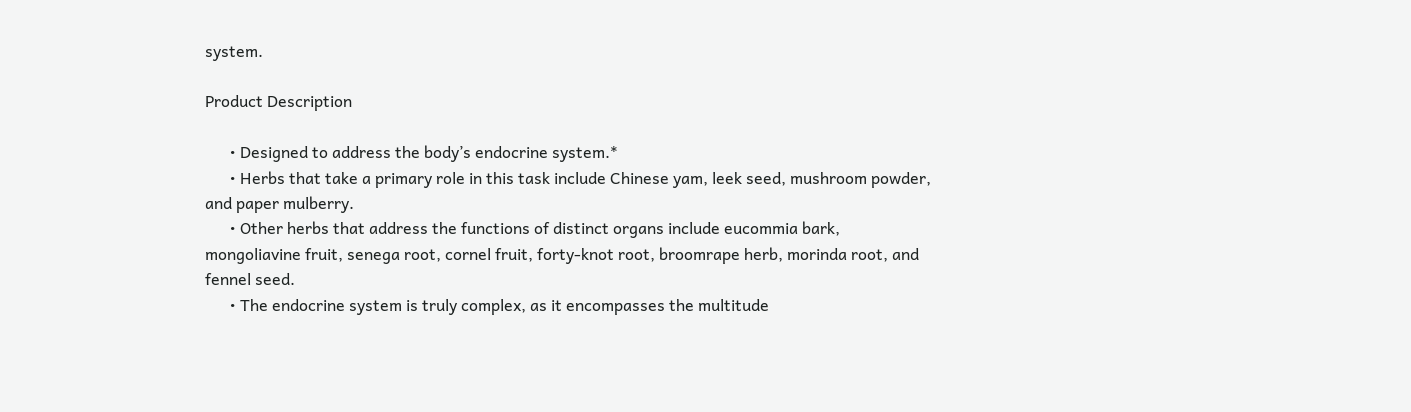system.

Product Description

      • Designed to address the body’s endocrine system.*
      • Herbs that take a primary role in this task include Chinese yam, leek seed, mushroom powder, and paper mulberry.
      • Other herbs that address the functions of distinct organs include eucommia bark, mongoliavine fruit, senega root, cornel fruit, forty-knot root, broomrape herb, morinda root, and fennel seed.
      • The endocrine system is truly complex, as it encompasses the multitude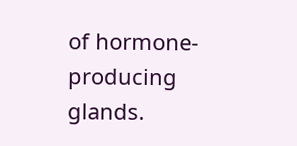of hormone-producing glands.